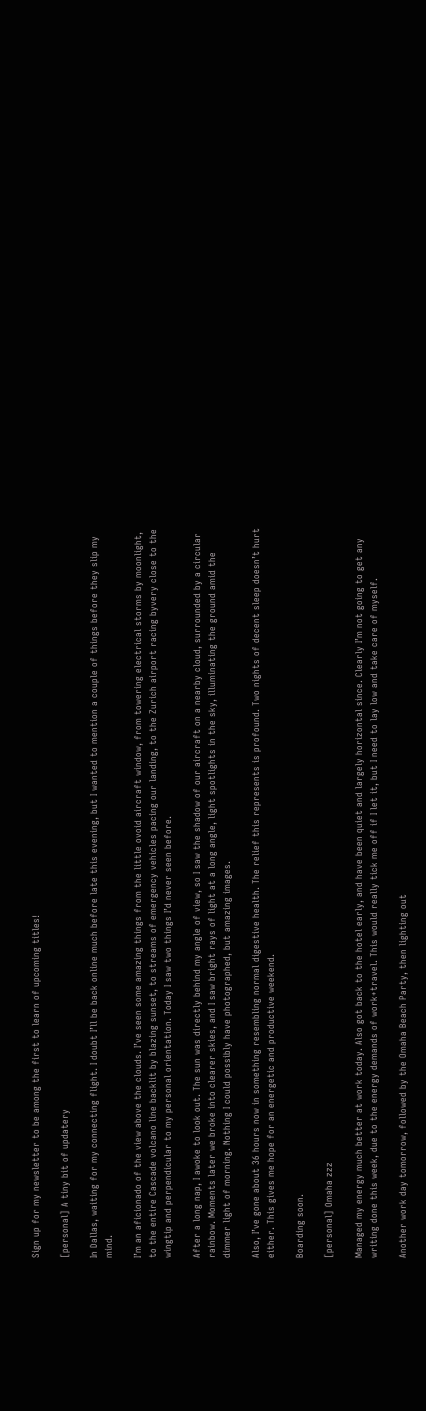Sign up for my newsletter to be among the first to learn of upcoming titles!

[personal] A tiny bit of updatery

In Dallas, waiting for my connecting flight. I doubt I’ll be back online much before late this evening, but I wanted to mention a couple of things before they slip my mind.

I’m an aficionado of the view above the clouds. I’ve seen some amazing things from the little ovoid aircraft window, from towering electrical storms by moonlight, to the entire Cascade volcano line backlit by blazing sunset, to streams of emergency vehicles pacing our landing, to the Zurich airport racing byvery close to the wingtip and perpendicular to my personal orientation. Today I saw two things I’d never seen before.

After a long nap, I awoke to look out. The sun was directly behind my angle of view, so I saw the shadow of our aircraft on a nearby cloud, surrounded by a circular rainbow. Moments later we broke into clearer skies, and I saw bright rays of light at a long angle, light spotlights in the sky, illuminating the ground amid the dimmer light of morning. Nothing I could possibly have photographed, but amazing images.

Also, I’ve gone about 36 hours now in something resembling normal digestive health. The relief this represents is profound. Two nights of decent sleep doesn’t hurt either. This gives me hope for an energetic and productive weekend.

Boarding soon.

[personal] Omaha zzz

Managed my energy much better at work today. Also got back to the hotel early, and have been quiet and largely horizontal since. Clearly I’m not going to get any writing done this week, due to the energy demands of work+travel. This would really tick me off if I let it, but I need to lay low and take care of myself.

Another work day tomorrow, followed by the Omaha Beach Party, then lighting out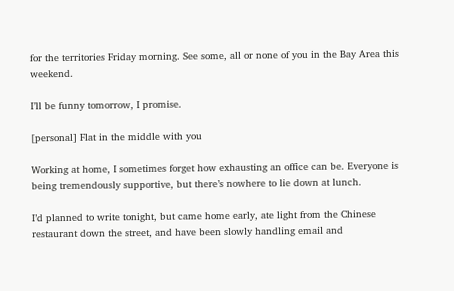for the territories Friday morning. See some, all or none of you in the Bay Area this weekend.

I’ll be funny tomorrow, I promise.

[personal] Flat in the middle with you

Working at home, I sometimes forget how exhausting an office can be. Everyone is being tremendously supportive, but there’s nowhere to lie down at lunch.

I’d planned to write tonight, but came home early, ate light from the Chinese restaurant down the street, and have been slowly handling email and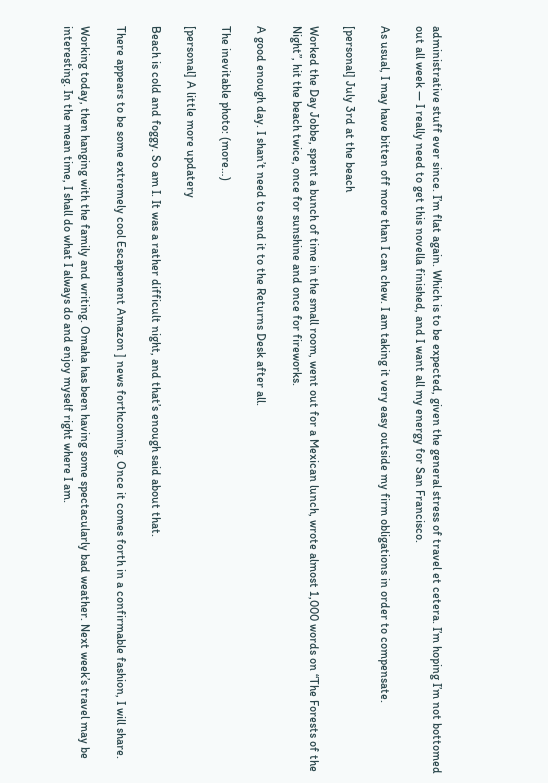administrative stuff ever since. I’m flat again. Which is to be expected, given the general stress of travel et cetera. I’m hoping I’m not bottomed out all week — I really need to get this novella finished, and I want all my energy for San Francisco.

As usual, I may have bitten off more than I can chew. I am taking it very easy outside my firm obligations in order to compensate.

[personal] July 3rd at the beach

Worked the Day Jobbe, spent a bunch of time in the small room, went out for a Mexican lunch, wrote almost 1,000 words on “The Forests of the Night”, hit the beach twice, once for sunshine and once for fireworks.

A good enough day. I shan’t need to send it to the Returns Desk after all.

The inevitable photo: (more…)

[personal] A little more updatery

Beach is cold and foggy. So am I. It was a rather difficult night, and that’s enough said about that.

There appears to be some extremely cool Escapement Amazon ] news forthcoming. Once it comes forth in a confirmable fashion, I will share.

Working today, then hanging with the family and writing. Omaha has been having some spectacularly bad weather. Next week’s travel may be interesting. In the mean time, I shall do what I always do and enjoy myself right where I am.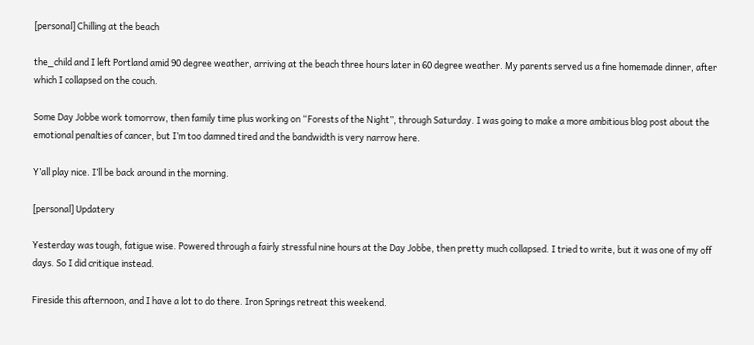[personal] Chilling at the beach

the_child and I left Portland amid 90 degree weather, arriving at the beach three hours later in 60 degree weather. My parents served us a fine homemade dinner, after which I collapsed on the couch.

Some Day Jobbe work tomorrow, then family time plus working on “Forests of the Night”, through Saturday. I was going to make a more ambitious blog post about the emotional penalties of cancer, but I’m too damned tired and the bandwidth is very narrow here.

Y’all play nice. I’ll be back around in the morning.

[personal] Updatery

Yesterday was tough, fatigue wise. Powered through a fairly stressful nine hours at the Day Jobbe, then pretty much collapsed. I tried to write, but it was one of my off days. So I did critique instead.

Fireside this afternoon, and I have a lot to do there. Iron Springs retreat this weekend.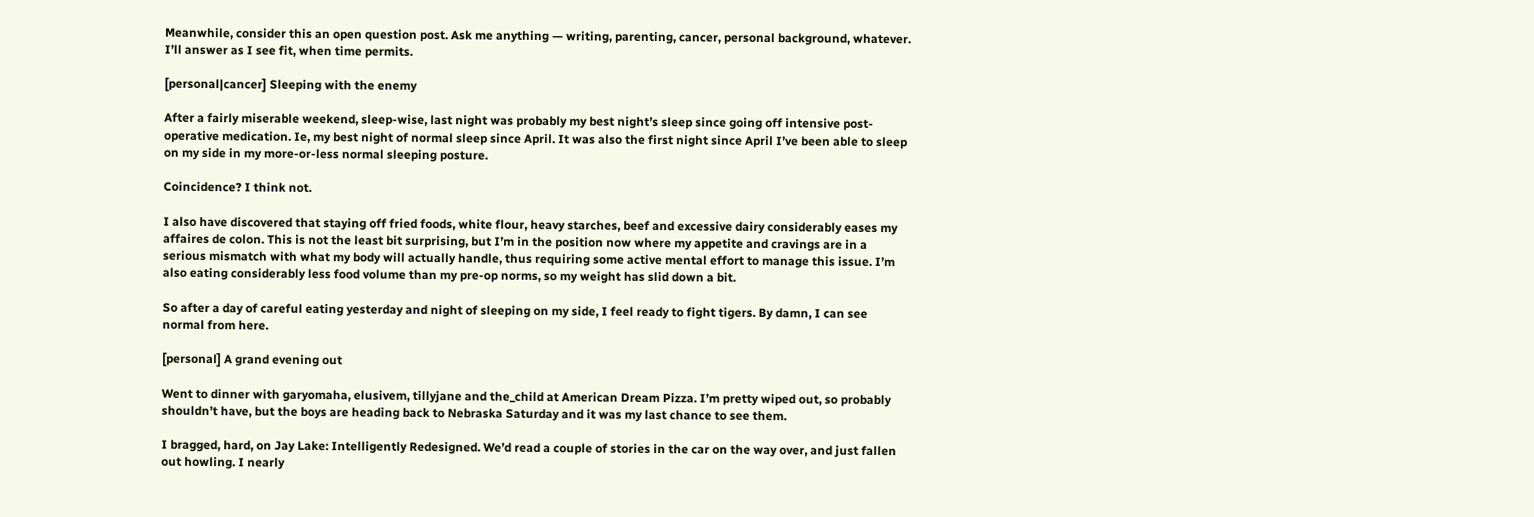Meanwhile, consider this an open question post. Ask me anything — writing, parenting, cancer, personal background, whatever. I’ll answer as I see fit, when time permits.

[personal|cancer] Sleeping with the enemy

After a fairly miserable weekend, sleep-wise, last night was probably my best night’s sleep since going off intensive post-operative medication. Ie, my best night of normal sleep since April. It was also the first night since April I’ve been able to sleep on my side in my more-or-less normal sleeping posture.

Coincidence? I think not.

I also have discovered that staying off fried foods, white flour, heavy starches, beef and excessive dairy considerably eases my affaires de colon. This is not the least bit surprising, but I’m in the position now where my appetite and cravings are in a serious mismatch with what my body will actually handle, thus requiring some active mental effort to manage this issue. I’m also eating considerably less food volume than my pre-op norms, so my weight has slid down a bit.

So after a day of careful eating yesterday and night of sleeping on my side, I feel ready to fight tigers. By damn, I can see normal from here.

[personal] A grand evening out

Went to dinner with garyomaha, elusivem, tillyjane and the_child at American Dream Pizza. I’m pretty wiped out, so probably shouldn’t have, but the boys are heading back to Nebraska Saturday and it was my last chance to see them.

I bragged, hard, on Jay Lake: Intelligently Redesigned. We’d read a couple of stories in the car on the way over, and just fallen out howling. I nearly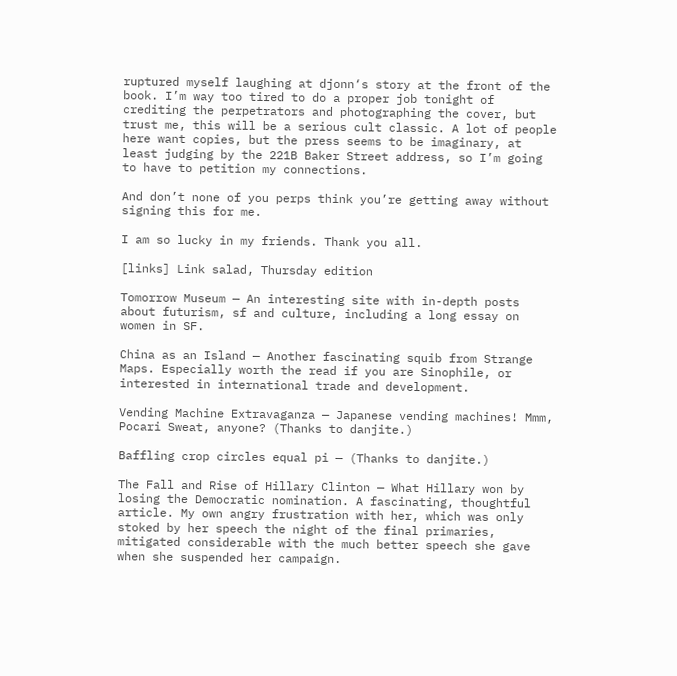ruptured myself laughing at djonn‘s story at the front of the book. I’m way too tired to do a proper job tonight of crediting the perpetrators and photographing the cover, but trust me, this will be a serious cult classic. A lot of people here want copies, but the press seems to be imaginary, at least judging by the 221B Baker Street address, so I’m going to have to petition my connections.

And don’t none of you perps think you’re getting away without signing this for me.

I am so lucky in my friends. Thank you all.

[links] Link salad, Thursday edition

Tomorrow Museum — An interesting site with in-depth posts about futurism, sf and culture, including a long essay on women in SF.

China as an Island — Another fascinating squib from Strange Maps. Especially worth the read if you are Sinophile, or interested in international trade and development.

Vending Machine Extravaganza — Japanese vending machines! Mmm, Pocari Sweat, anyone? (Thanks to danjite.)

Baffling crop circles equal pi — (Thanks to danjite.)

The Fall and Rise of Hillary Clinton — What Hillary won by losing the Democratic nomination. A fascinating, thoughtful article. My own angry frustration with her, which was only stoked by her speech the night of the final primaries, mitigated considerable with the much better speech she gave when she suspended her campaign.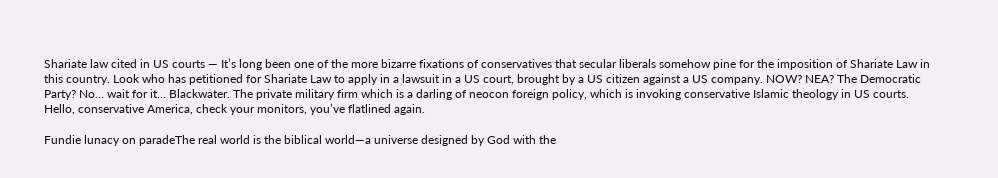Shariate law cited in US courts — It’s long been one of the more bizarre fixations of conservatives that secular liberals somehow pine for the imposition of Shariate Law in this country. Look who has petitioned for Shariate Law to apply in a lawsuit in a US court, brought by a US citizen against a US company. NOW? NEA? The Democratic Party? No… wait for it… Blackwater. The private military firm which is a darling of neocon foreign policy, which is invoking conservative Islamic theology in US courts. Hello, conservative America, check your monitors, you’ve flatlined again.

Fundie lunacy on paradeThe real world is the biblical world—a universe designed by God with the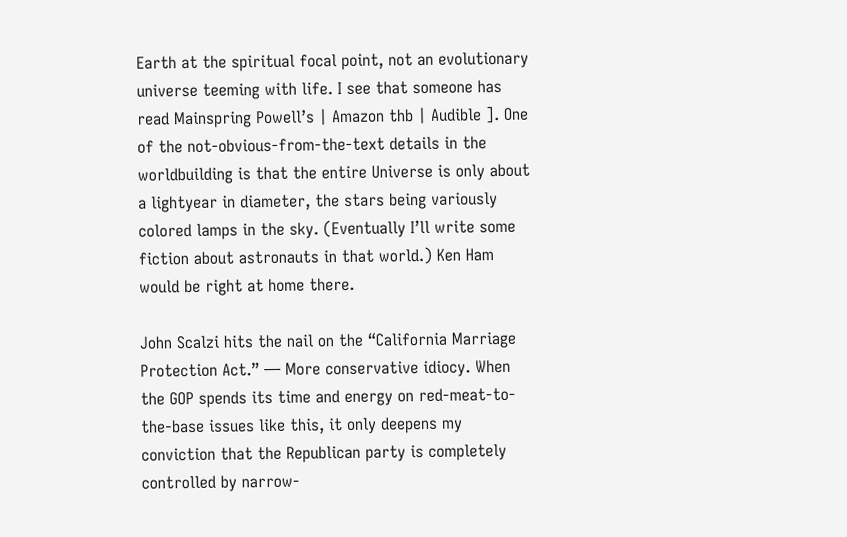Earth at the spiritual focal point, not an evolutionary universe teeming with life. I see that someone has read Mainspring Powell’s | Amazon thb | Audible ]. One of the not-obvious-from-the-text details in the worldbuilding is that the entire Universe is only about a lightyear in diameter, the stars being variously colored lamps in the sky. (Eventually I’ll write some fiction about astronauts in that world.) Ken Ham would be right at home there.

John Scalzi hits the nail on the “California Marriage Protection Act.” — More conservative idiocy. When the GOP spends its time and energy on red-meat-to-the-base issues like this, it only deepens my conviction that the Republican party is completely controlled by narrow-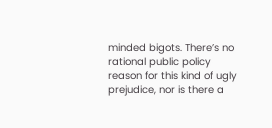minded bigots. There’s no rational public policy reason for this kind of ugly prejudice, nor is there a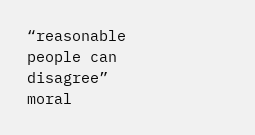“reasonable people can disagree” moral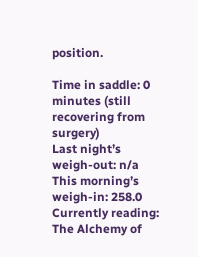position.

Time in saddle: 0 minutes (still recovering from surgery)
Last night’s weigh-out: n/a
This morning’s weigh-in: 258.0
Currently reading: The Alchemy of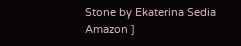Stone by Ekaterina Sedia Amazon ]